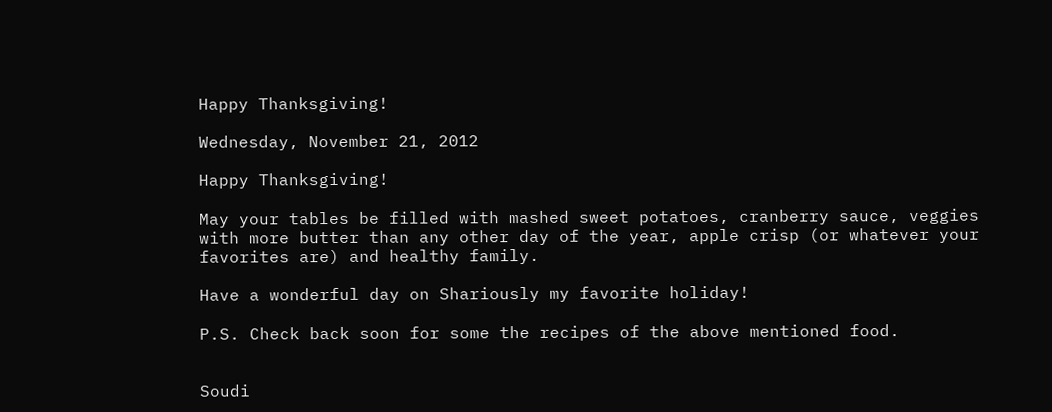Happy Thanksgiving!

Wednesday, November 21, 2012

Happy Thanksgiving!

May your tables be filled with mashed sweet potatoes, cranberry sauce, veggies with more butter than any other day of the year, apple crisp (or whatever your favorites are) and healthy family.

Have a wonderful day on Shariously my favorite holiday!

P.S. Check back soon for some the recipes of the above mentioned food.


Soudi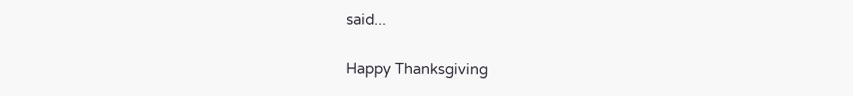said...

Happy Thanksgiving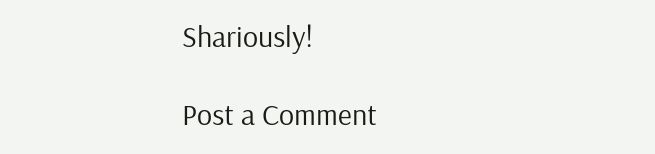Shariously!

Post a Comment